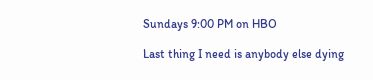Sundays 9:00 PM on HBO

Last thing I need is anybody else dying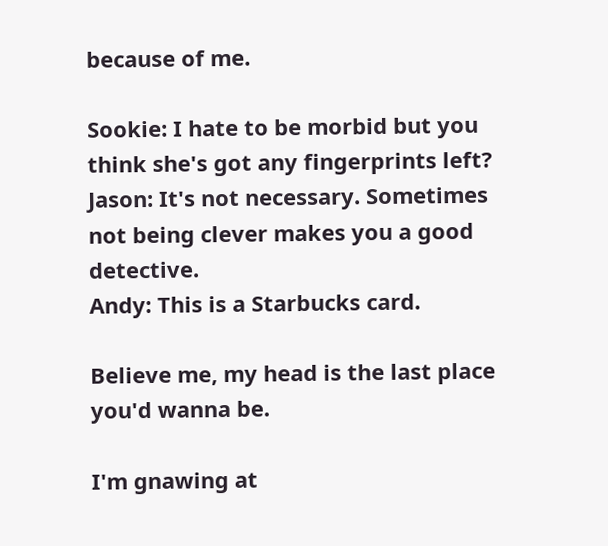because of me.

Sookie: I hate to be morbid but you think she's got any fingerprints left?
Jason: It's not necessary. Sometimes not being clever makes you a good detective.
Andy: This is a Starbucks card.

Believe me, my head is the last place you'd wanna be.

I'm gnawing at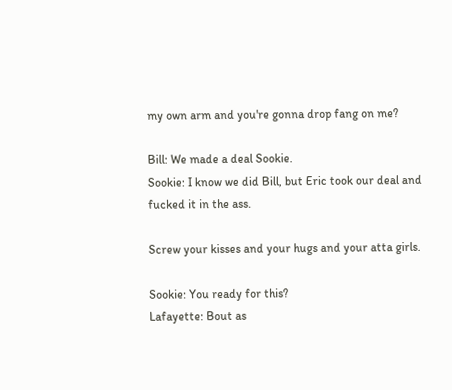my own arm and you're gonna drop fang on me?

Bill: We made a deal Sookie.
Sookie: I know we did Bill, but Eric took our deal and fucked it in the ass.

Screw your kisses and your hugs and your atta girls.

Sookie: You ready for this?
Lafayette: Bout as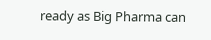ready as Big Pharma can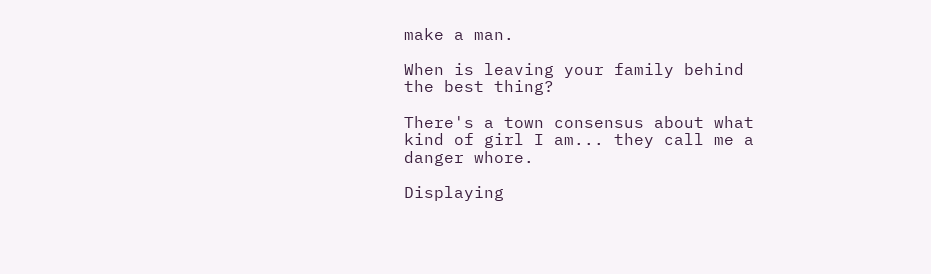make a man.

When is leaving your family behind the best thing?

There's a town consensus about what kind of girl I am... they call me a danger whore.

Displaying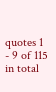quotes 1 - 9 of 115 in total